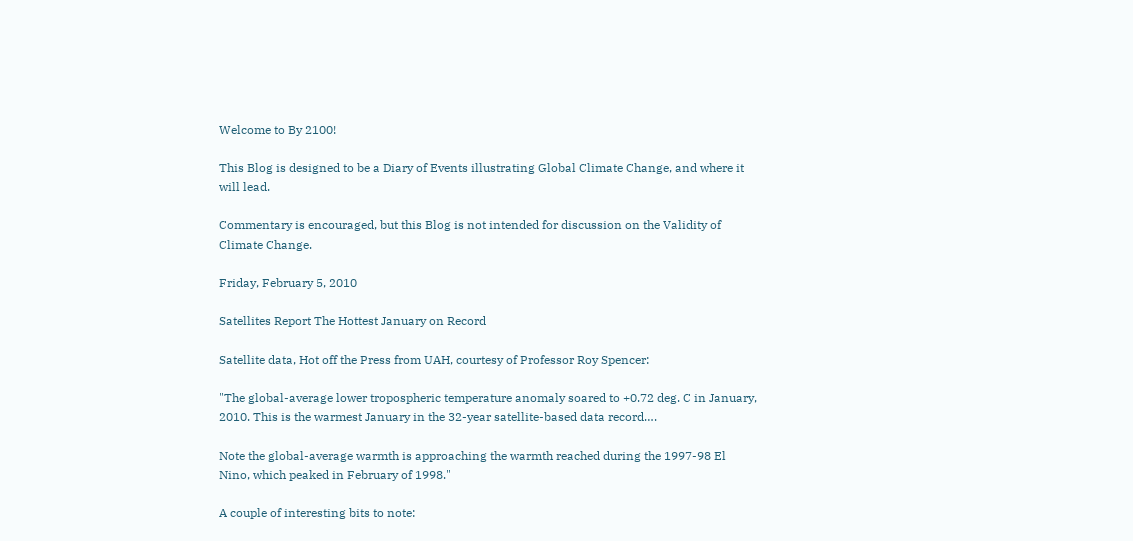Welcome to By 2100!

This Blog is designed to be a Diary of Events illustrating Global Climate Change, and where it will lead.

Commentary is encouraged, but this Blog is not intended for discussion on the Validity of Climate Change.

Friday, February 5, 2010

Satellites Report The Hottest January on Record

Satellite data, Hot off the Press from UAH, courtesy of Professor Roy Spencer:

"The global-average lower tropospheric temperature anomaly soared to +0.72 deg. C in January, 2010. This is the warmest January in the 32-year satellite-based data record….

Note the global-average warmth is approaching the warmth reached during the 1997-98 El Nino, which peaked in February of 1998."

A couple of interesting bits to note: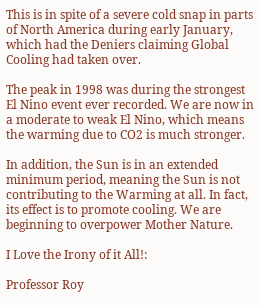This is in spite of a severe cold snap in parts of North America during early January, which had the Deniers claiming Global Cooling had taken over.

The peak in 1998 was during the strongest El Nino event ever recorded. We are now in a moderate to weak El Nino, which means the warming due to CO2 is much stronger.

In addition, the Sun is in an extended minimum period, meaning the Sun is not contributing to the Warming at all. In fact, its effect is to promote cooling. We are beginning to overpower Mother Nature.

I Love the Irony of it All!:

Professor Roy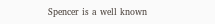Spencer is a well known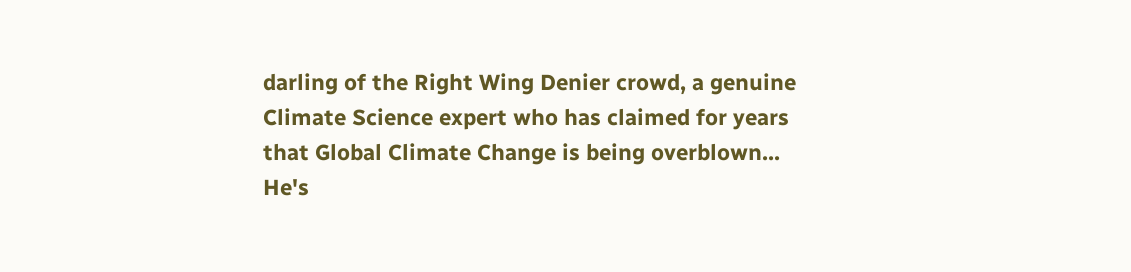darling of the Right Wing Denier crowd, a genuine Climate Science expert who has claimed for years that Global Climate Change is being overblown... He's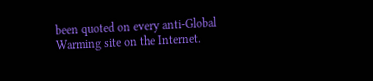been quoted on every anti-Global Warming site on the Internet.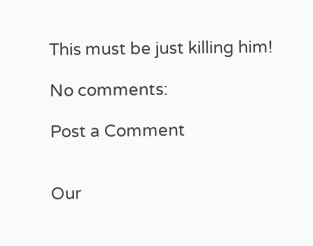This must be just killing him!

No comments:

Post a Comment


Our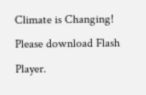Climate is Changing!
Please download Flash Player.